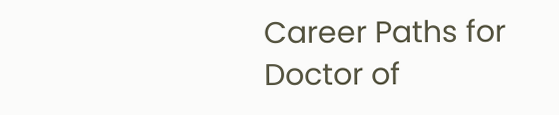Career Paths for Doctor of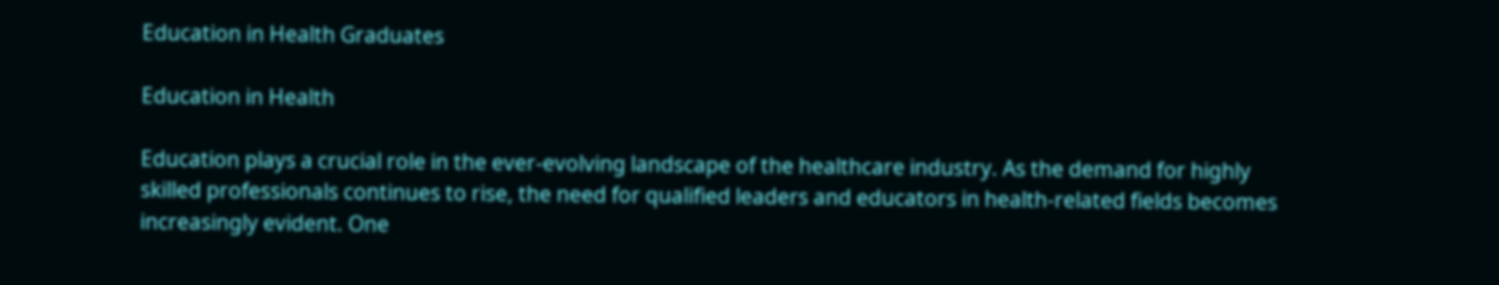Education in Health Graduates

Education in Health

Education plays a crucial role in the ever-evolving landscape of the healthcare industry. As the demand for highly skilled professionals continues to rise, the need for qualified leaders and educators in health-related fields becomes increasingly evident. One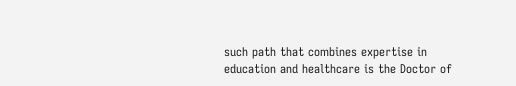such path that combines expertise in education and healthcare is the Doctor of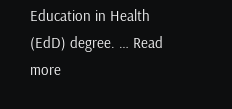Education in Health (EdD) degree. … Read more